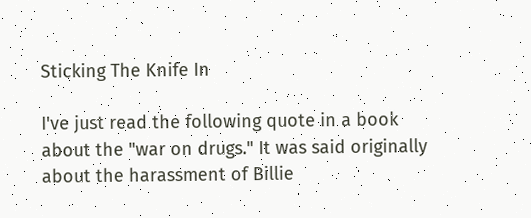Sticking The Knife In

I've just read the following quote in a book about the "war on drugs." It was said originally about the harassment of Billie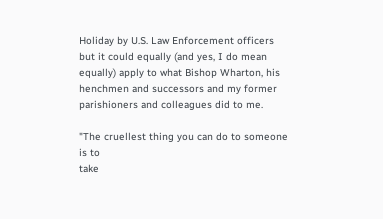Holiday by U.S. Law Enforcement officers but it could equally (and yes, I do mean equally) apply to what Bishop Wharton, his henchmen and successors and my former parishioners and colleagues did to me.

"The cruellest thing you can do to someone is to
take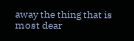away the thing that is most dear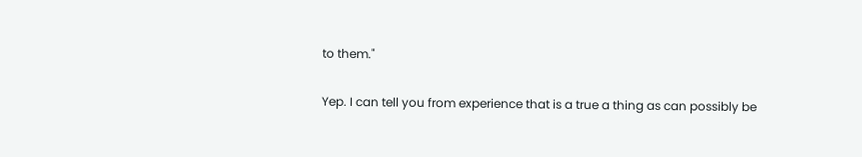to them."

Yep. I can tell you from experience that is a true a thing as can possibly be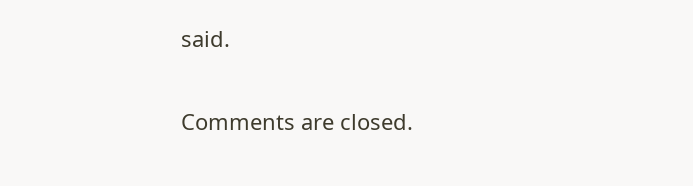said.

Comments are closed.